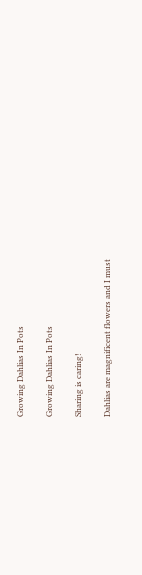Growing Dahlias In Pots

Growing Dahlias In Pots

Sharing is caring!

Dahlias are magnificent flowers and I must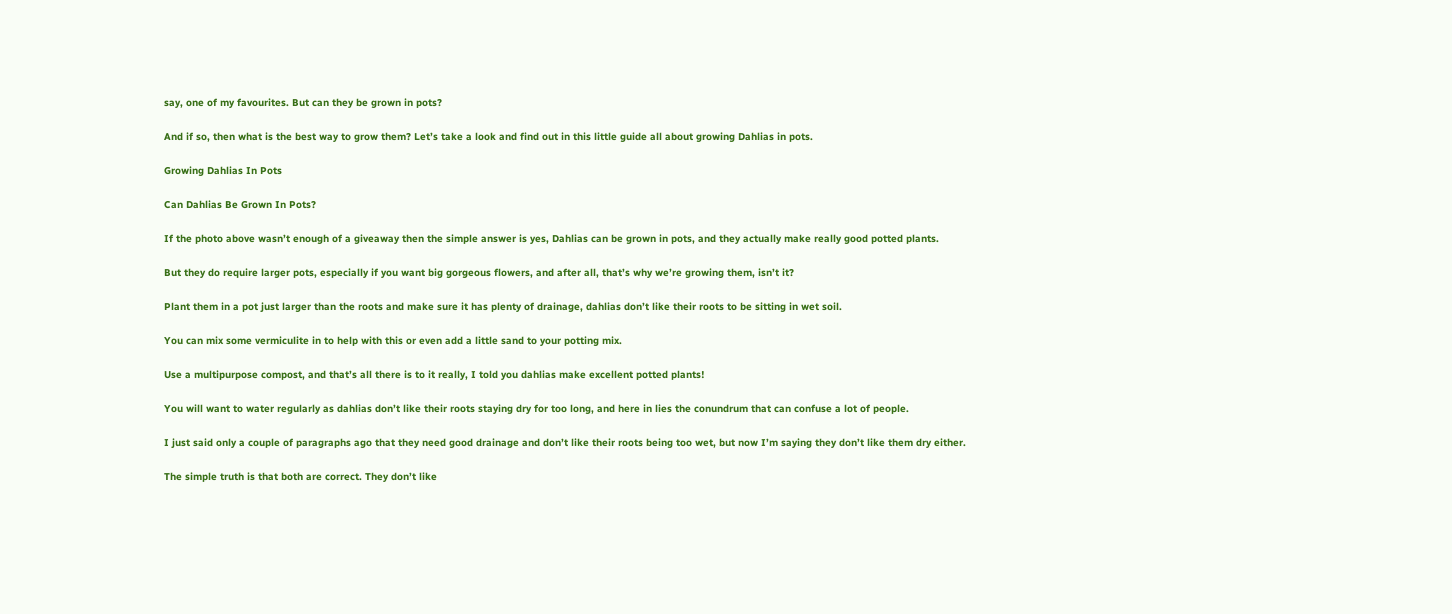say, one of my favourites. But can they be grown in pots?

And if so, then what is the best way to grow them? Let’s take a look and find out in this little guide all about growing Dahlias in pots.

Growing Dahlias In Pots

Can Dahlias Be Grown In Pots?

If the photo above wasn’t enough of a giveaway then the simple answer is yes, Dahlias can be grown in pots, and they actually make really good potted plants.

But they do require larger pots, especially if you want big gorgeous flowers, and after all, that’s why we’re growing them, isn’t it?

Plant them in a pot just larger than the roots and make sure it has plenty of drainage, dahlias don’t like their roots to be sitting in wet soil.

You can mix some vermiculite in to help with this or even add a little sand to your potting mix.

Use a multipurpose compost, and that’s all there is to it really, I told you dahlias make excellent potted plants!

You will want to water regularly as dahlias don’t like their roots staying dry for too long, and here in lies the conundrum that can confuse a lot of people.

I just said only a couple of paragraphs ago that they need good drainage and don’t like their roots being too wet, but now I’m saying they don’t like them dry either.

The simple truth is that both are correct. They don’t like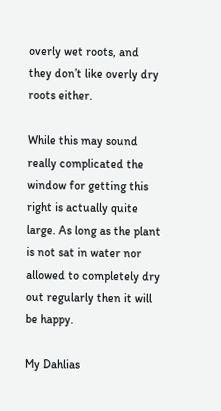overly wet roots, and they don’t like overly dry roots either.

While this may sound really complicated the window for getting this right is actually quite large. As long as the plant is not sat in water nor allowed to completely dry out regularly then it will be happy.

My Dahlias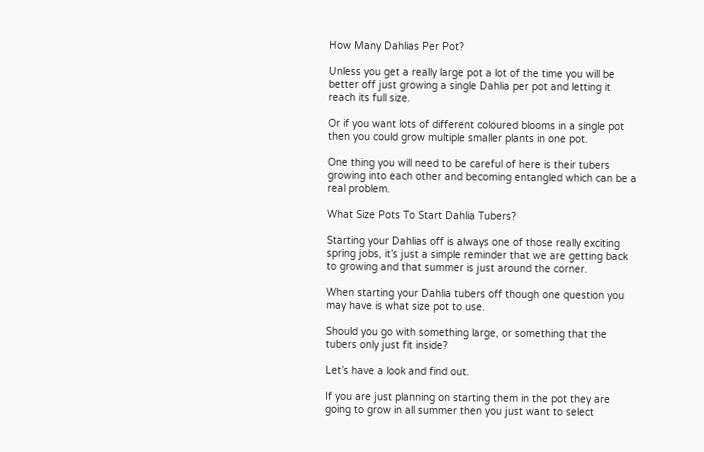How Many Dahlias Per Pot?

Unless you get a really large pot a lot of the time you will be better off just growing a single Dahlia per pot and letting it reach its full size.

Or if you want lots of different coloured blooms in a single pot then you could grow multiple smaller plants in one pot.

One thing you will need to be careful of here is their tubers growing into each other and becoming entangled which can be a real problem.

What Size Pots To Start Dahlia Tubers?

Starting your Dahlias off is always one of those really exciting spring jobs, it’s just a simple reminder that we are getting back to growing and that summer is just around the corner.

When starting your Dahlia tubers off though one question you may have is what size pot to use.

Should you go with something large, or something that the tubers only just fit inside?

Let’s have a look and find out.

If you are just planning on starting them in the pot they are going to grow in all summer then you just want to select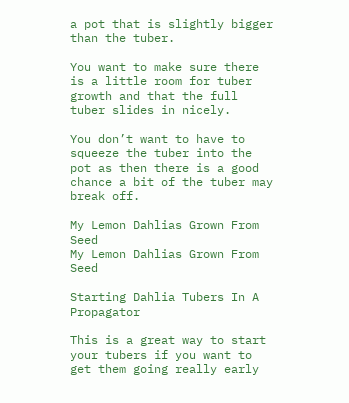a pot that is slightly bigger than the tuber.

You want to make sure there is a little room for tuber growth and that the full tuber slides in nicely.

You don’t want to have to squeeze the tuber into the pot as then there is a good chance a bit of the tuber may break off.

My Lemon Dahlias Grown From Seed
My Lemon Dahlias Grown From Seed

Starting Dahlia Tubers In A Propagator

This is a great way to start your tubers if you want to get them going really early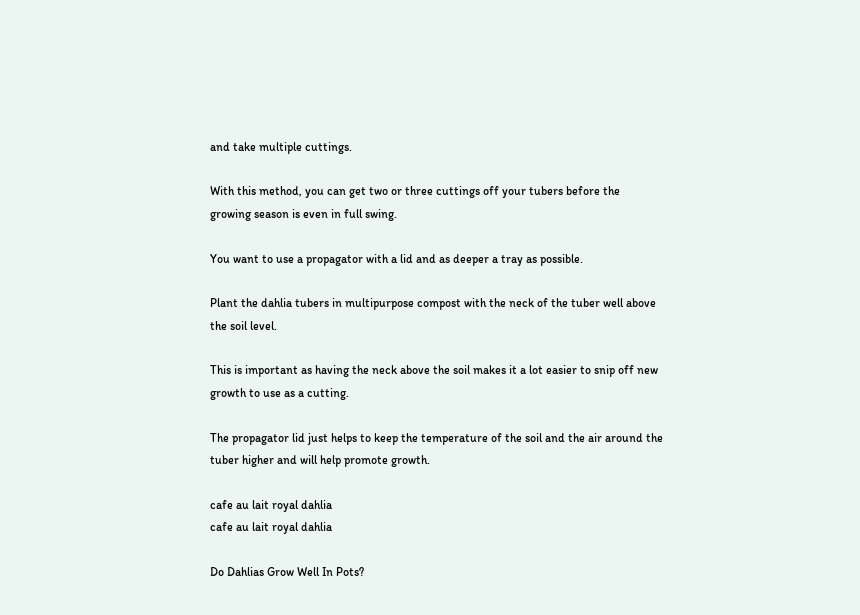and take multiple cuttings.

With this method, you can get two or three cuttings off your tubers before the growing season is even in full swing.

You want to use a propagator with a lid and as deeper a tray as possible.

Plant the dahlia tubers in multipurpose compost with the neck of the tuber well above the soil level.

This is important as having the neck above the soil makes it a lot easier to snip off new growth to use as a cutting.

The propagator lid just helps to keep the temperature of the soil and the air around the tuber higher and will help promote growth.

cafe au lait royal dahlia
cafe au lait royal dahlia

Do Dahlias Grow Well In Pots?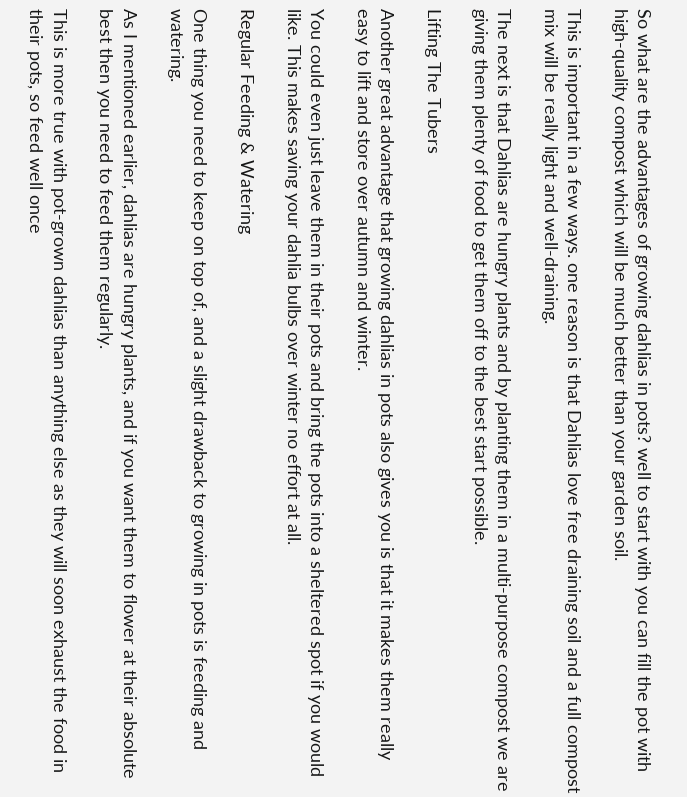So what are the advantages of growing dahlias in pots? well to start with you can fill the pot with high-quality compost which will be much better than your garden soil.

This is important in a few ways. one reason is that Dahlias love free draining soil and a full compost mix will be really light and well-draining.

The next is that Dahlias are hungry plants and by planting them in a multi-purpose compost we are giving them plenty of food to get them off to the best start possible.

Lifting The Tubers

Another great advantage that growing dahlias in pots also gives you is that it makes them really easy to lift and store over autumn and winter.

You could even just leave them in their pots and bring the pots into a sheltered spot if you would like. This makes saving your dahlia bulbs over winter no effort at all.

Regular Feeding & Watering

One thing you need to keep on top of, and a slight drawback to growing in pots is feeding and watering.

As I mentioned earlier, dahlias are hungry plants, and if you want them to flower at their absolute best then you need to feed them regularly.

This is more true with pot-grown dahlias than anything else as they will soon exhaust the food in their pots, so feed well once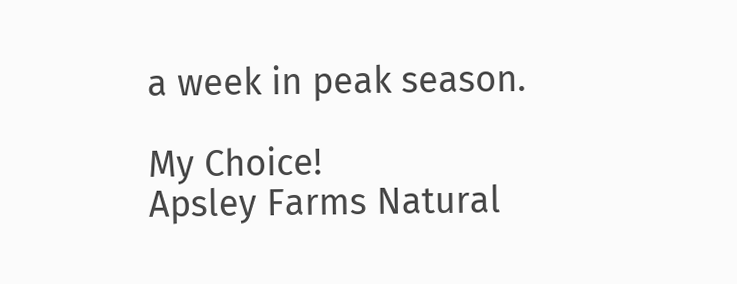a week in peak season.

My Choice!
Apsley Farms Natural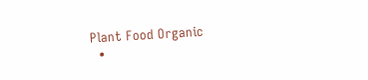Plant Food Organic
  •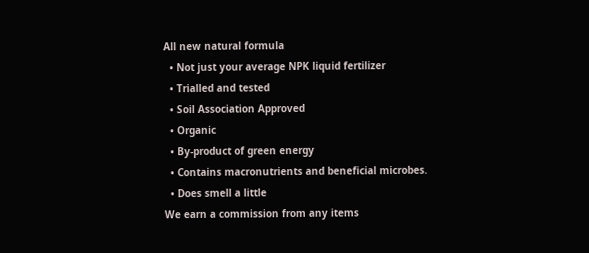All new natural formula
  • Not just your average NPK liquid fertilizer
  • Trialled and tested
  • Soil Association Approved
  • Organic
  • By-product of green energy
  • Contains macronutrients and beneficial microbes.
  • Does smell a little
We earn a commission from any items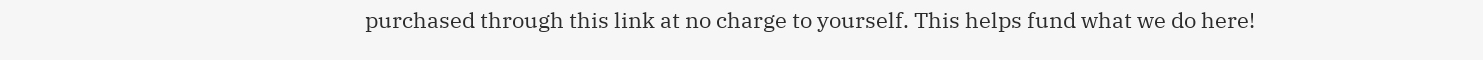purchased through this link at no charge to yourself. This helps fund what we do here!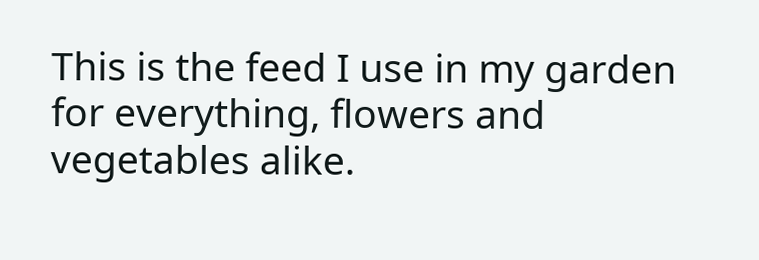This is the feed I use in my garden for everything, flowers and vegetables alike.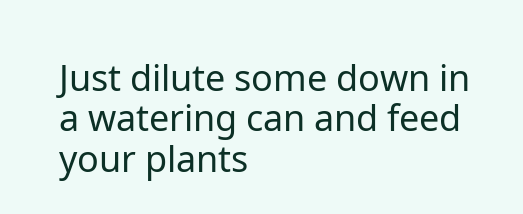Just dilute some down in a watering can and feed your plants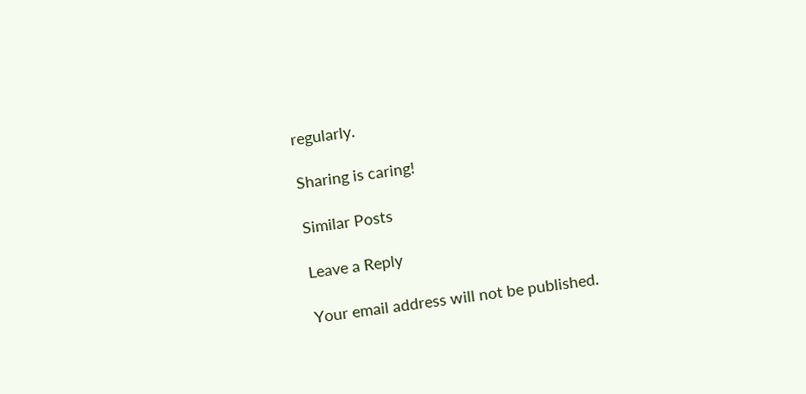regularly.

Sharing is caring!

Similar Posts

Leave a Reply

Your email address will not be published.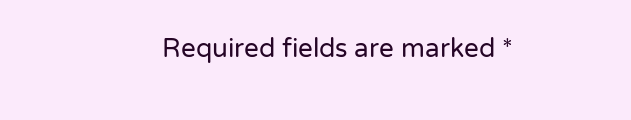Required fields are marked *